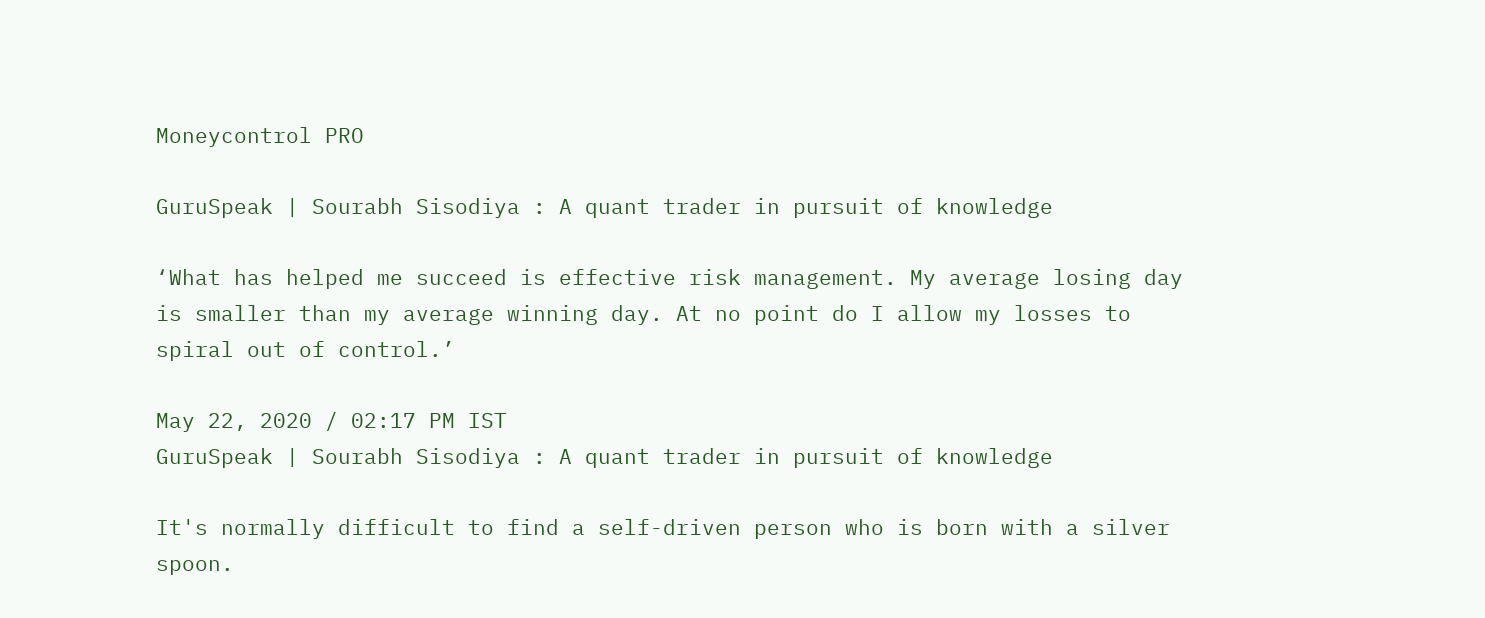Moneycontrol PRO

GuruSpeak | Sourabh Sisodiya : A quant trader in pursuit of knowledge

‘What has helped me succeed is effective risk management. My average losing day is smaller than my average winning day. At no point do I allow my losses to spiral out of control.’

May 22, 2020 / 02:17 PM IST
GuruSpeak | Sourabh Sisodiya : A quant trader in pursuit of knowledge

It's normally difficult to find a self-driven person who is born with a silver spoon.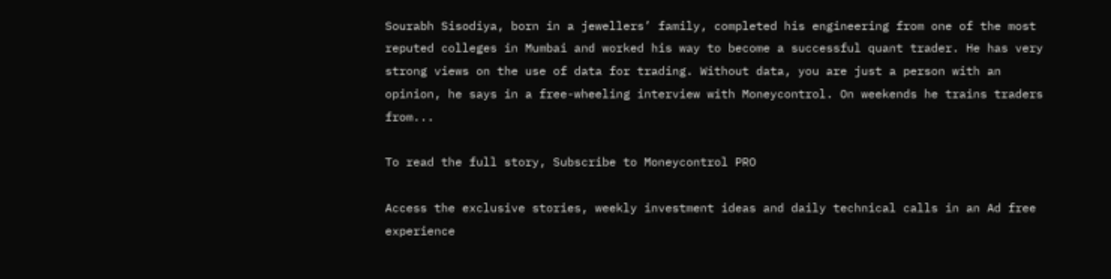Sourabh Sisodiya, born in a jewellers’ family, completed his engineering from one of the most reputed colleges in Mumbai and worked his way to become a successful quant trader. He has very strong views on the use of data for trading. Without data, you are just a person with an opinion, he says in a free-wheeling interview with Moneycontrol. On weekends he trains traders from...

To read the full story, Subscribe to Moneycontrol PRO

Access the exclusive stories, weekly investment ideas and daily technical calls in an Ad free experience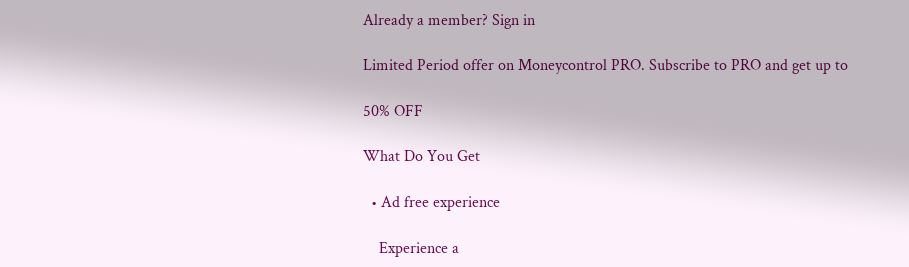Already a member? Sign in

Limited Period offer on Moneycontrol PRO. Subscribe to PRO and get up to

50% OFF

What Do You Get

  • Ad free experience

    Experience a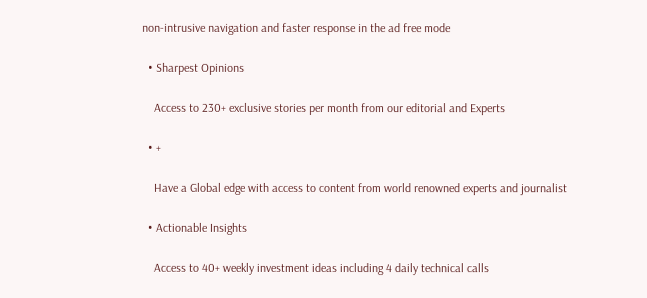non-intrusive navigation and faster response in the ad free mode

  • Sharpest Opinions

    Access to 230+ exclusive stories per month from our editorial and Experts

  • +

    Have a Global edge with access to content from world renowned experts and journalist

  • Actionable Insights

    Access to 40+ weekly investment ideas including 4 daily technical calls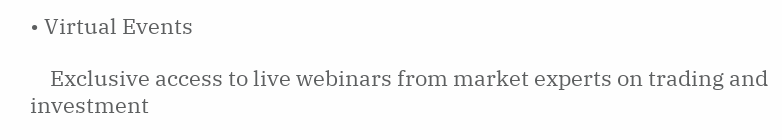• Virtual Events

    Exclusive access to live webinars from market experts on trading and investment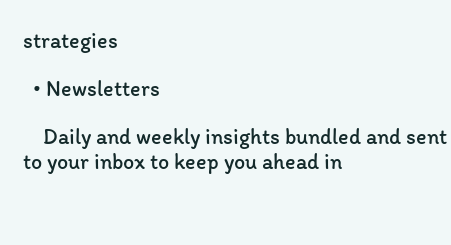strategies

  • Newsletters

    Daily and weekly insights bundled and sent to your inbox to keep you ahead in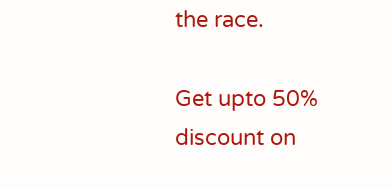the race.

Get upto 50% discount on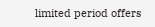limited period offers